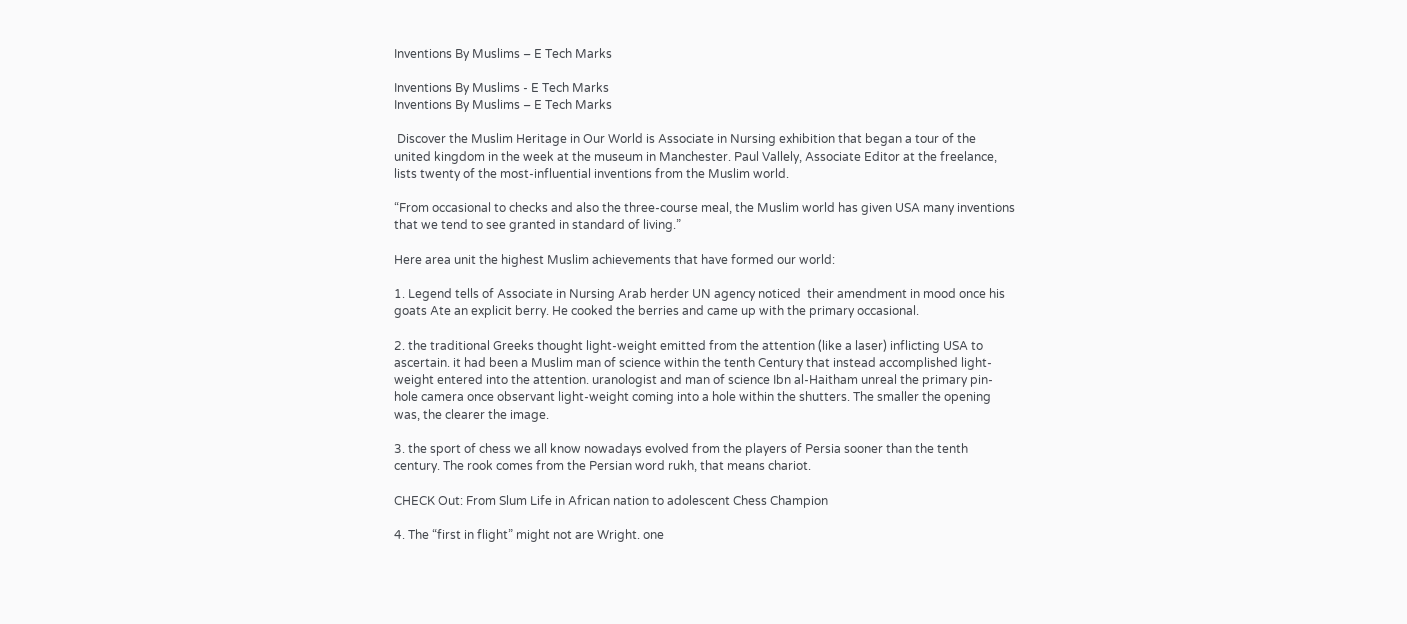Inventions By Muslims – E Tech Marks

Inventions By Muslims - E Tech Marks
Inventions By Muslims – E Tech Marks

 Discover the Muslim Heritage in Our World is Associate in Nursing exhibition that began a tour of the united kingdom in the week at the museum in Manchester. Paul Vallely, Associate Editor at the freelance, lists twenty of the most-influential inventions from the Muslim world.

“From occasional to checks and also the three-course meal, the Muslim world has given USA many inventions that we tend to see granted in standard of living.”

Here area unit the highest Muslim achievements that have formed our world:

1. Legend tells of Associate in Nursing Arab herder UN agency noticed  their amendment in mood once his goats Ate an explicit berry. He cooked the berries and came up with the primary occasional.

2. the traditional Greeks thought light-weight emitted from the attention (like a laser) inflicting USA to ascertain. it had been a Muslim man of science within the tenth Century that instead accomplished light-weight entered into the attention. uranologist and man of science Ibn al-Haitham unreal the primary pin-hole camera once observant light-weight coming into a hole within the shutters. The smaller the opening was, the clearer the image.

3. the sport of chess we all know nowadays evolved from the players of Persia sooner than the tenth century. The rook comes from the Persian word rukh, that means chariot.

CHECK Out: From Slum Life in African nation to adolescent Chess Champion

4. The “first in flight” might not are Wright. one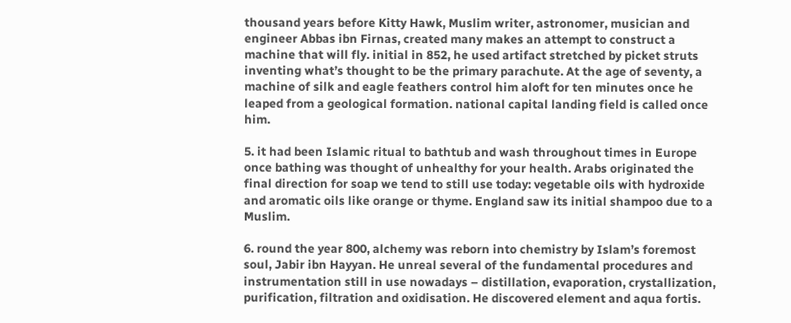thousand years before Kitty Hawk, Muslim writer, astronomer, musician and engineer Abbas ibn Firnas, created many makes an attempt to construct a machine that will fly. initial in 852, he used artifact stretched by picket struts inventing what’s thought to be the primary parachute. At the age of seventy, a machine of silk and eagle feathers control him aloft for ten minutes once he leaped from a geological formation. national capital landing field is called once him.

5. it had been Islamic ritual to bathtub and wash throughout times in Europe once bathing was thought of unhealthy for your health. Arabs originated the final direction for soap we tend to still use today: vegetable oils with hydroxide and aromatic oils like orange or thyme. England saw its initial shampoo due to a Muslim.

6. round the year 800, alchemy was reborn into chemistry by Islam’s foremost soul, Jabir ibn Hayyan. He unreal several of the fundamental procedures and instrumentation still in use nowadays – distillation, evaporation, crystallization, purification, filtration and oxidisation. He discovered element and aqua fortis.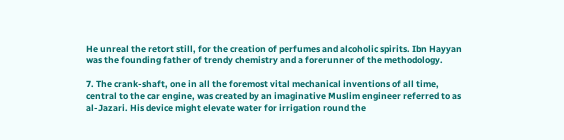He unreal the retort still, for the creation of perfumes and alcoholic spirits. Ibn Hayyan was the founding father of trendy chemistry and a forerunner of the methodology.

7. The crank-shaft, one in all the foremost vital mechanical inventions of all time, central to the car engine, was created by an imaginative Muslim engineer referred to as al-Jazari. His device might elevate water for irrigation round the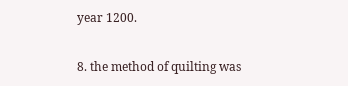year 1200.

8. the method of quilting was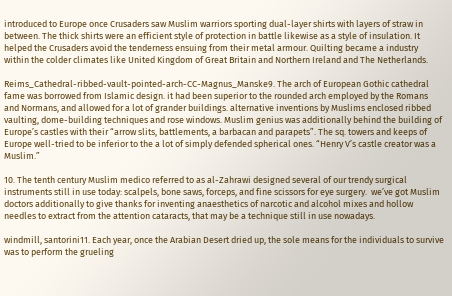introduced to Europe once Crusaders saw Muslim warriors sporting dual-layer shirts with layers of straw in between. The thick shirts were an efficient style of protection in battle likewise as a style of insulation. It helped the Crusaders avoid the tenderness ensuing from their metal armour. Quilting became a industry within the colder climates like United Kingdom of Great Britain and Northern Ireland and The Netherlands.

Reims_Cathedral-ribbed-vault-pointed-arch-CC-Magnus_Manske9. The arch of European Gothic cathedral fame was borrowed from Islamic design. it had been superior to the rounded arch employed by the Romans and Normans, and allowed for a lot of grander buildings. alternative inventions by Muslims enclosed ribbed vaulting, dome-building techniques and rose windows. Muslim genius was additionally behind the building of Europe’s castles with their “arrow slits, battlements, a barbacan and parapets”. The sq. towers and keeps of Europe well-tried to be inferior to the a lot of simply defended spherical ones. “Henry V’s castle creator was a Muslim.”

10. The tenth century Muslim medico referred to as al-Zahrawi designed several of our trendy surgical instruments still in use today: scalpels, bone saws, forceps, and fine scissors for eye surgery.  we’ve got Muslim doctors additionally to give thanks for inventing anaesthetics of narcotic and alcohol mixes and hollow needles to extract from the attention cataracts, that may be a technique still in use nowadays.

windmill, santorini11. Each year, once the Arabian Desert dried up, the sole means for the individuals to survive was to perform the grueling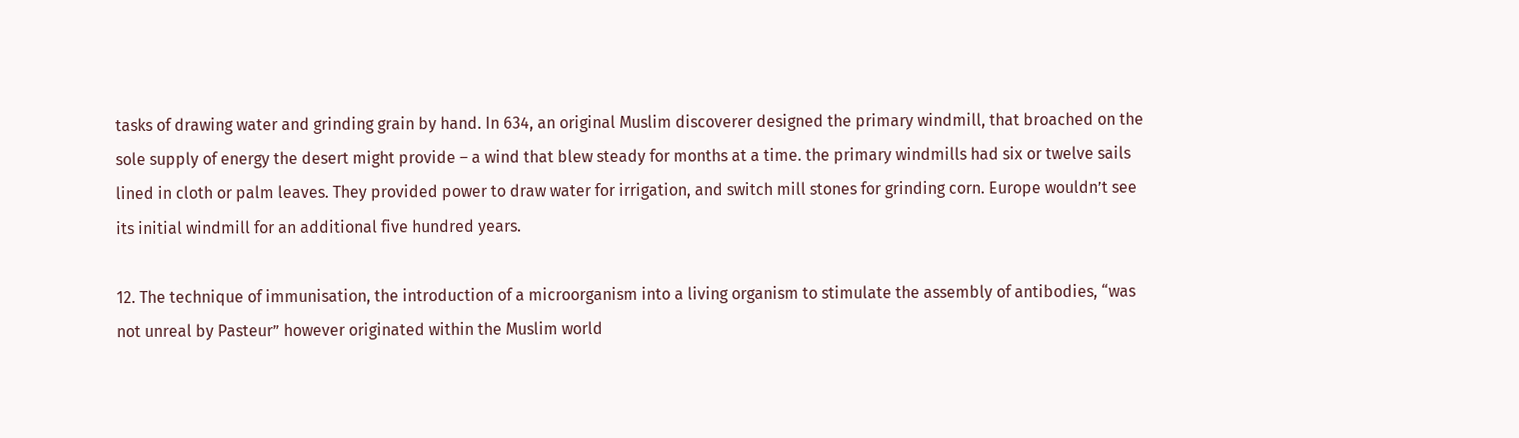tasks of drawing water and grinding grain by hand. In 634, an original Muslim discoverer designed the primary windmill, that broached on the sole supply of energy the desert might provide – a wind that blew steady for months at a time. the primary windmills had six or twelve sails lined in cloth or palm leaves. They provided power to draw water for irrigation, and switch mill stones for grinding corn. Europe wouldn’t see its initial windmill for an additional five hundred years.

12. The technique of immunisation, the introduction of a microorganism into a living organism to stimulate the assembly of antibodies, “was not unreal by Pasteur” however originated within the Muslim world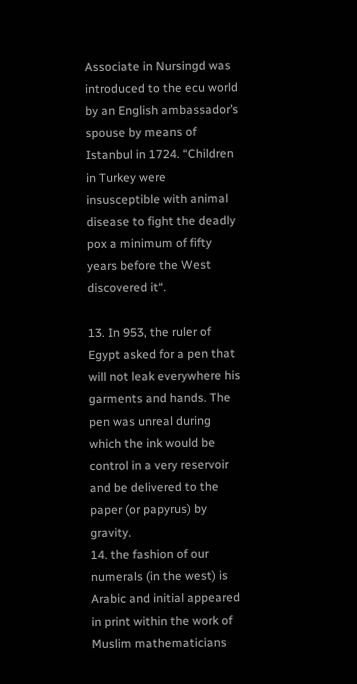Associate in Nursingd was introduced to the ecu world by an English ambassador’s spouse by means of Istanbul in 1724. “Children in Turkey were insusceptible with animal disease to fight the deadly pox a minimum of fifty years before the West discovered it“.

13. In 953, the ruler of Egypt asked for a pen that will not leak everywhere his garments and hands. The pen was unreal during which the ink would be control in a very reservoir and be delivered to the paper (or papyrus) by gravity.
14. the fashion of our numerals (in the west) is Arabic and initial appeared in print within the work of Muslim mathematicians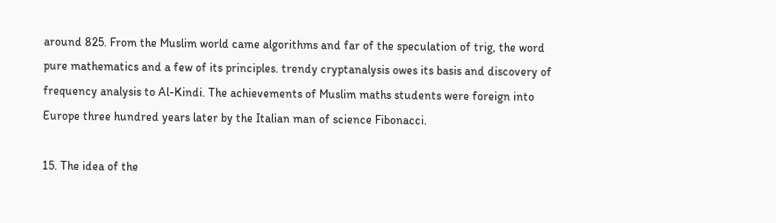around 825. From the Muslim world came algorithms and far of the speculation of trig, the word pure mathematics and a few of its principles. trendy cryptanalysis owes its basis and discovery of frequency analysis to Al-Kindi. The achievements of Muslim maths students were foreign into Europe three hundred years later by the Italian man of science Fibonacci.

15. The idea of the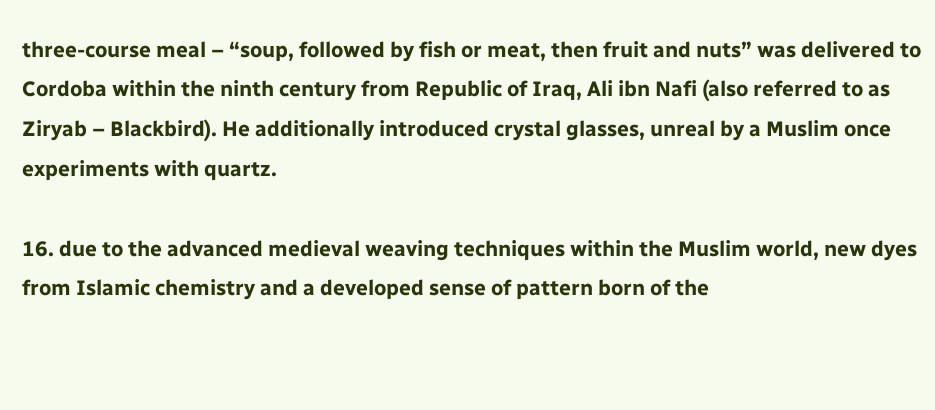three-course meal – “soup, followed by fish or meat, then fruit and nuts” was delivered to Cordoba within the ninth century from Republic of Iraq, Ali ibn Nafi (also referred to as Ziryab – Blackbird). He additionally introduced crystal glasses, unreal by a Muslim once experiments with quartz.

16. due to the advanced medieval weaving techniques within the Muslim world, new dyes from Islamic chemistry and a developed sense of pattern born of the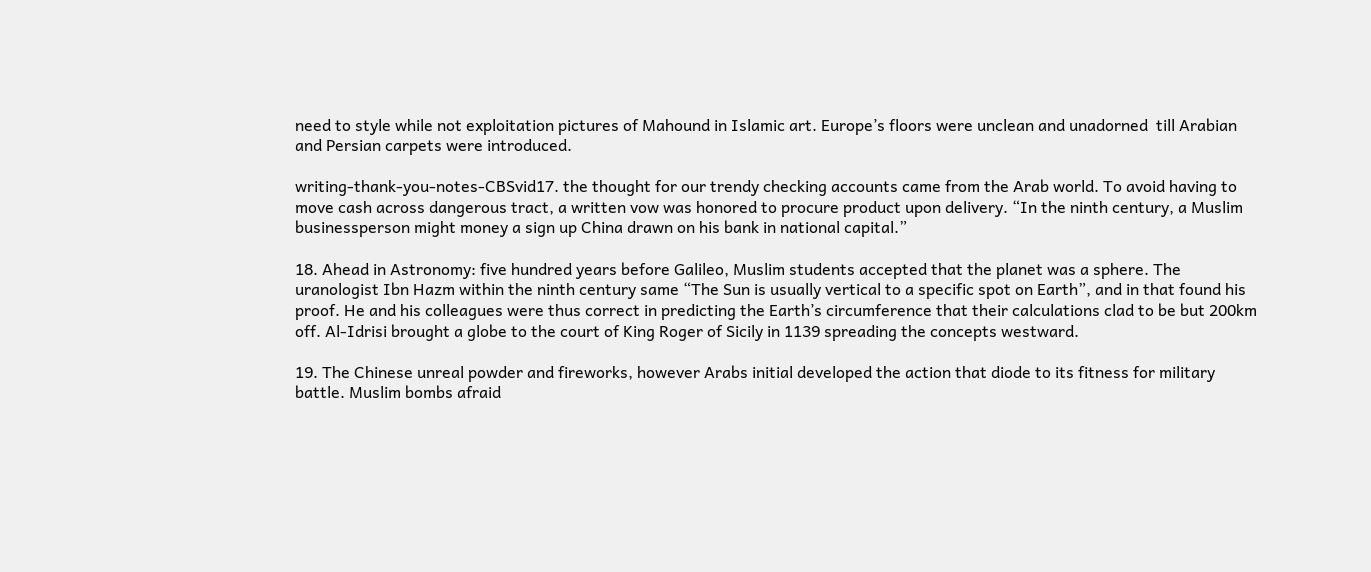need to style while not exploitation pictures of Mahound in Islamic art. Europe’s floors were unclean and unadorned  till Arabian and Persian carpets were introduced.

writing-thank-you-notes-CBSvid17. the thought for our trendy checking accounts came from the Arab world. To avoid having to move cash across dangerous tract, a written vow was honored to procure product upon delivery. “In the ninth century, a Muslim businessperson might money a sign up China drawn on his bank in national capital.”

18. Ahead in Astronomy: five hundred years before Galileo, Muslim students accepted that the planet was a sphere. The uranologist Ibn Hazm within the ninth century same “The Sun is usually vertical to a specific spot on Earth”, and in that found his proof. He and his colleagues were thus correct in predicting the Earth’s circumference that their calculations clad to be but 200km off. Al-Idrisi brought a globe to the court of King Roger of Sicily in 1139 spreading the concepts westward.

19. The Chinese unreal powder and fireworks, however Arabs initial developed the action that diode to its fitness for military battle. Muslim bombs afraid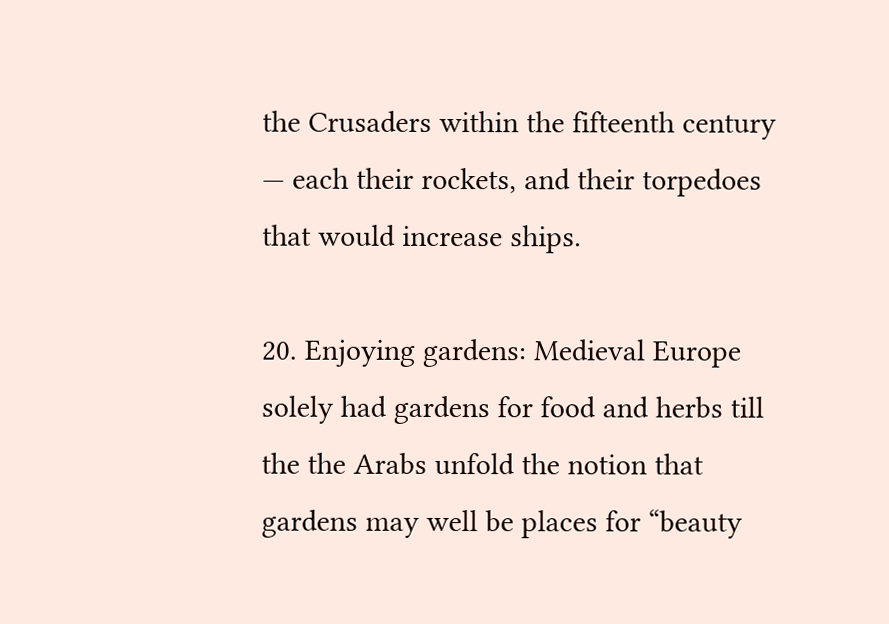the Crusaders within the fifteenth century — each their rockets, and their torpedoes that would increase ships.

20. Enjoying gardens: Medieval Europe solely had gardens for food and herbs till the the Arabs unfold the notion that gardens may well be places for “beauty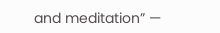and meditation” —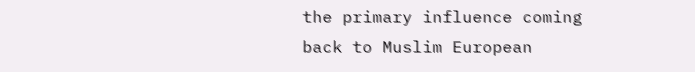the primary influence coming back to Muslim European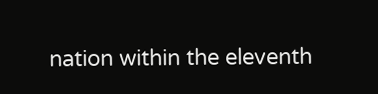nation within the eleventh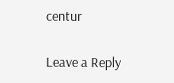centur

Leave a Reply